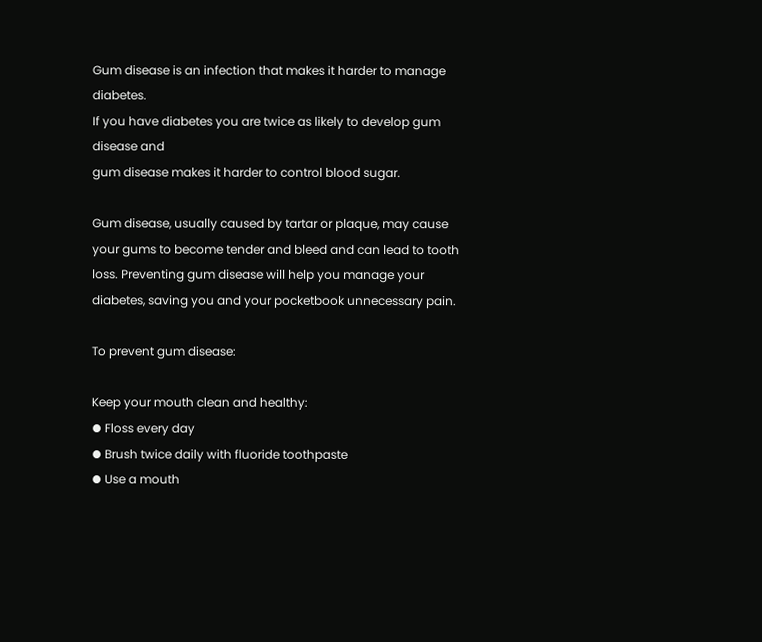Gum disease is an infection that makes it harder to manage diabetes.
If you have diabetes you are twice as likely to develop gum disease and
gum disease makes it harder to control blood sugar.

Gum disease, usually caused by tartar or plaque, may cause your gums to become tender and bleed and can lead to tooth loss. Preventing gum disease will help you manage your diabetes, saving you and your pocketbook unnecessary pain.

To prevent gum disease:

Keep your mouth clean and healthy:
⦁ Floss every day
⦁ Brush twice daily with fluoride toothpaste
⦁ Use a mouth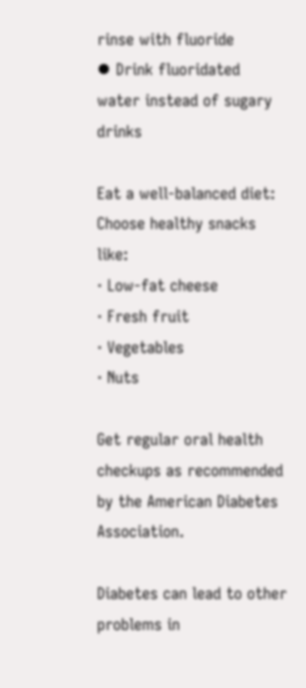rinse with fluoride
⦁ Drink fluoridated water instead of sugary drinks

Eat a well-balanced diet:
Choose healthy snacks like:
· Low-fat cheese
· Fresh fruit
· Vegetables
· Nuts

Get regular oral health checkups as recommended by the American Diabetes Association.

Diabetes can lead to other problems in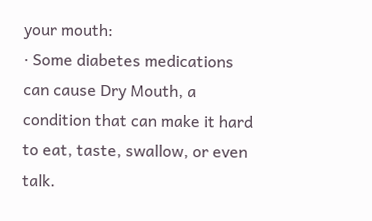your mouth:
· Some diabetes medications can cause Dry Mouth, a condition that can make it hard to eat, taste, swallow, or even talk.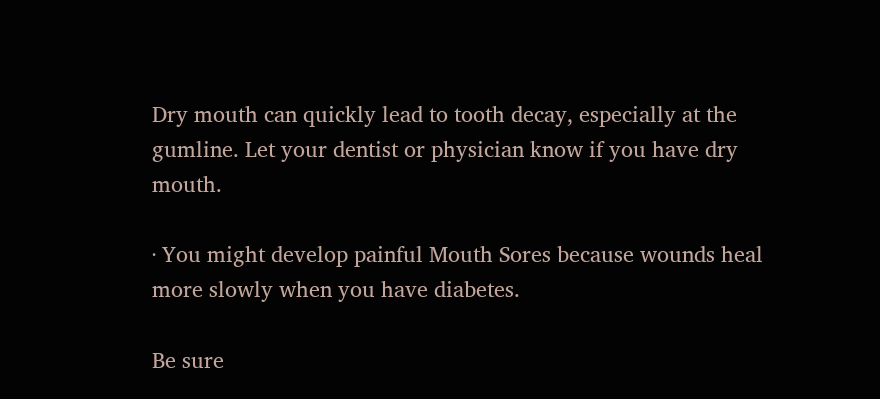Dry mouth can quickly lead to tooth decay, especially at the gumline. Let your dentist or physician know if you have dry mouth.

· You might develop painful Mouth Sores because wounds heal more slowly when you have diabetes.

Be sure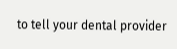to tell your dental provider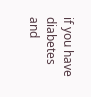if you have diabetes and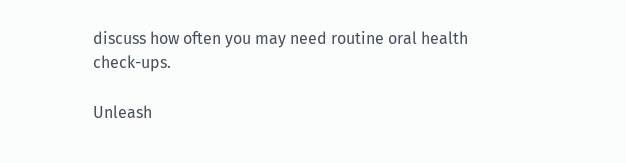discuss how often you may need routine oral health check-ups.

Unleash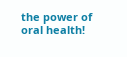the power of oral health!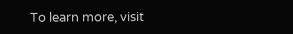To learn more, visit